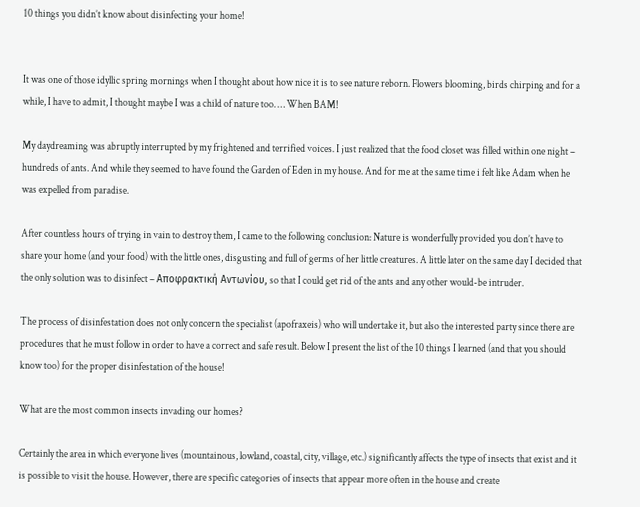10 things you didn’t know about disinfecting your home!


It was one of those idyllic spring mornings when I thought about how nice it is to see nature reborn. Flowers blooming, birds chirping and for a while, I have to admit, I thought maybe I was a child of nature too. … When BAM!

My daydreaming was abruptly interrupted by my frightened and terrified voices. I just realized that the food closet was filled within one night – hundreds of ants. And while they seemed to have found the Garden of Eden in my house. And for me at the same time i felt like Adam when he was expelled from paradise.

After countless hours of trying in vain to destroy them, I came to the following conclusion: Nature is wonderfully provided you don’t have to share your home (and your food) with the little ones, disgusting and full of germs of her little creatures. A little later on the same day I decided that the only solution was to disinfect – Αποφρακτική Αντωνίου, so that I could get rid of the ants and any other would-be intruder.

The process of disinfestation does not only concern the specialist (apofraxeis) who will undertake it, but also the interested party since there are procedures that he must follow in order to have a correct and safe result. Below I present the list of the 10 things I learned (and that you should know too) for the proper disinfestation of the house!

What are the most common insects invading our homes?

Certainly the area in which everyone lives (mountainous, lowland, coastal, city, village, etc.) significantly affects the type of insects that exist and it is possible to visit the house. However, there are specific categories of insects that appear more often in the house and create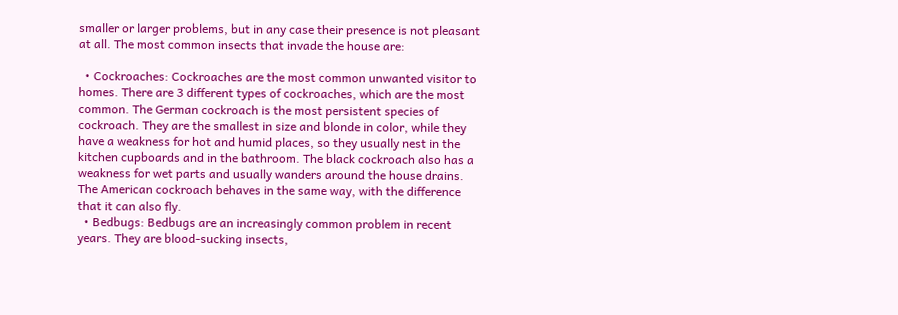smaller or larger problems, but in any case their presence is not pleasant at all. The most common insects that invade the house are:

  • Cockroaches: Cockroaches are the most common unwanted visitor to homes. There are 3 different types of cockroaches, which are the most common. The German cockroach is the most persistent species of cockroach. They are the smallest in size and blonde in color, while they have a weakness for hot and humid places, so they usually nest in the kitchen cupboards and in the bathroom. The black cockroach also has a weakness for wet parts and usually wanders around the house drains. The American cockroach behaves in the same way, with the difference that it can also fly.
  • Bedbugs: Bedbugs are an increasingly common problem in recent years. They are blood-sucking insects,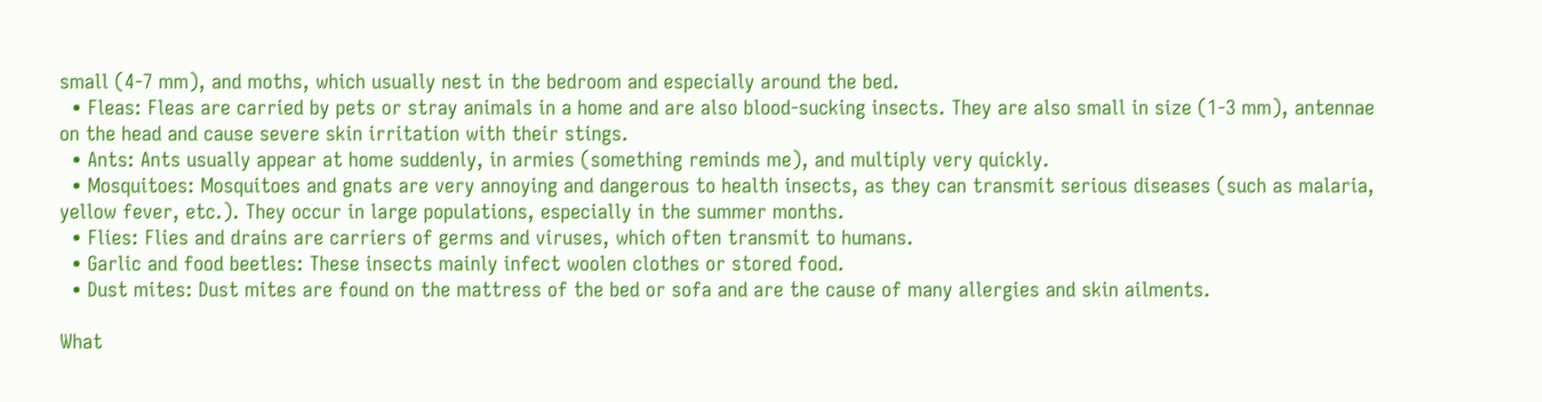small (4-7 mm), and moths, which usually nest in the bedroom and especially around the bed.
  • Fleas: Fleas are carried by pets or stray animals in a home and are also blood-sucking insects. They are also small in size (1-3 mm), antennae on the head and cause severe skin irritation with their stings.
  • Ants: Ants usually appear at home suddenly, in armies (something reminds me), and multiply very quickly.
  • Mosquitoes: Mosquitoes and gnats are very annoying and dangerous to health insects, as they can transmit serious diseases (such as malaria, yellow fever, etc.). They occur in large populations, especially in the summer months.
  • Flies: Flies and drains are carriers of germs and viruses, which often transmit to humans.
  • Garlic and food beetles: These insects mainly infect woolen clothes or stored food.
  • Dust mites: Dust mites are found on the mattress of the bed or sofa and are the cause of many allergies and skin ailments.

What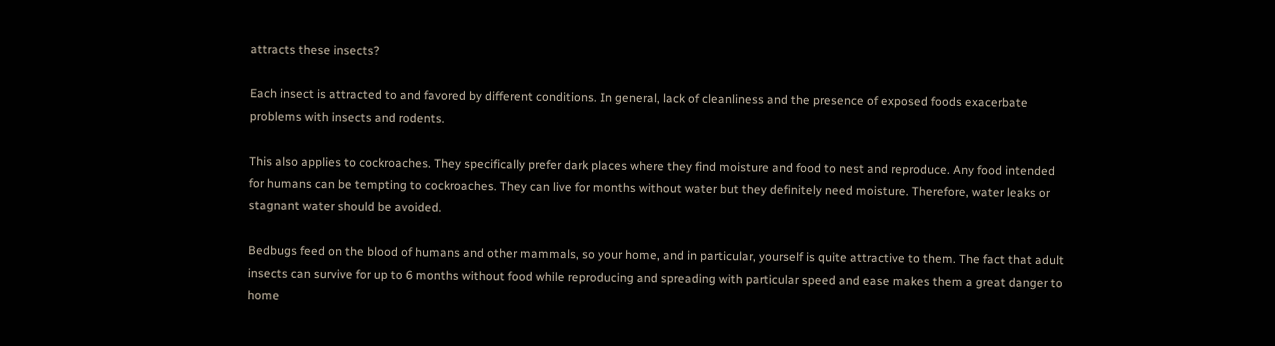attracts these insects?

Each insect is attracted to and favored by different conditions. In general, lack of cleanliness and the presence of exposed foods exacerbate problems with insects and rodents.

This also applies to cockroaches. They specifically prefer dark places where they find moisture and food to nest and reproduce. Any food intended for humans can be tempting to cockroaches. They can live for months without water but they definitely need moisture. Therefore, water leaks or stagnant water should be avoided.

Bedbugs feed on the blood of humans and other mammals, so your home, and in particular, yourself is quite attractive to them. The fact that adult insects can survive for up to 6 months without food while reproducing and spreading with particular speed and ease makes them a great danger to home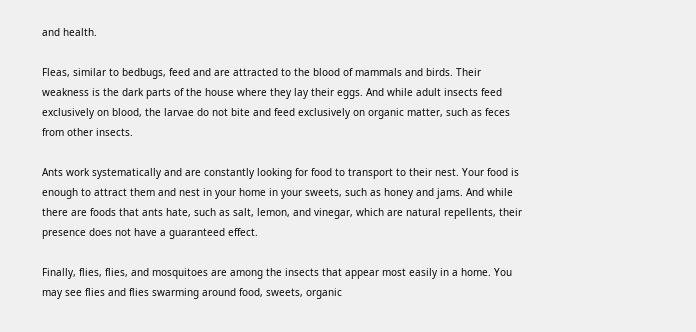and health.

Fleas, similar to bedbugs, feed and are attracted to the blood of mammals and birds. Their weakness is the dark parts of the house where they lay their eggs. And while adult insects feed exclusively on blood, the larvae do not bite and feed exclusively on organic matter, such as feces from other insects.

Ants work systematically and are constantly looking for food to transport to their nest. Your food is enough to attract them and nest in your home in your sweets, such as honey and jams. And while there are foods that ants hate, such as salt, lemon, and vinegar, which are natural repellents, their presence does not have a guaranteed effect.

Finally, flies, flies, and mosquitoes are among the insects that appear most easily in a home. You may see flies and flies swarming around food, sweets, organic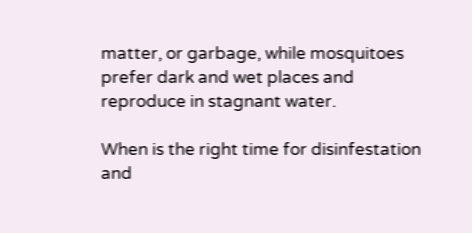matter, or garbage, while mosquitoes prefer dark and wet places and reproduce in stagnant water.

When is the right time for disinfestation and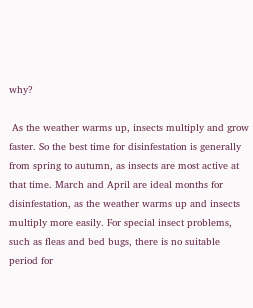why?

 As the weather warms up, insects multiply and grow faster. So the best time for disinfestation is generally from spring to autumn, as insects are most active at that time. March and April are ideal months for disinfestation, as the weather warms up and insects multiply more easily. For special insect problems, such as fleas and bed bugs, there is no suitable period for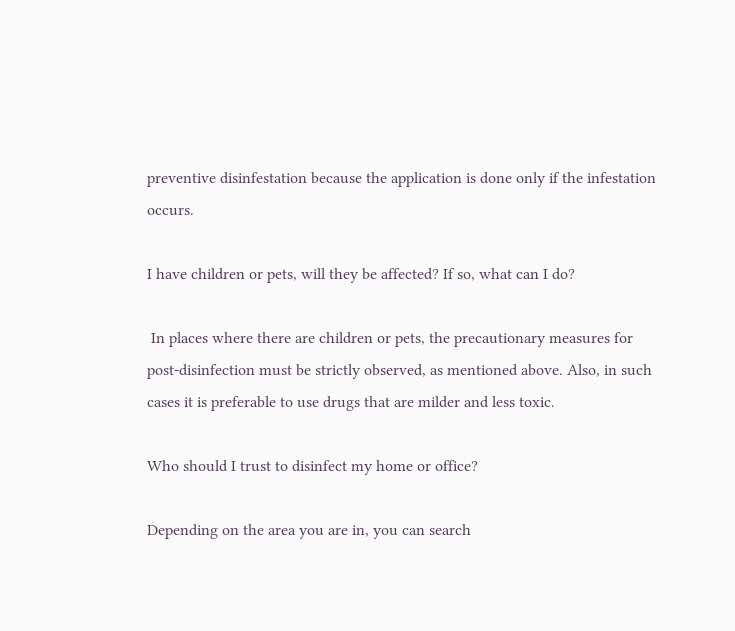preventive disinfestation because the application is done only if the infestation occurs.

I have children or pets, will they be affected? If so, what can I do?

 In places where there are children or pets, the precautionary measures for post-disinfection must be strictly observed, as mentioned above. Also, in such cases it is preferable to use drugs that are milder and less toxic.

Who should I trust to disinfect my home or office?

Depending on the area you are in, you can search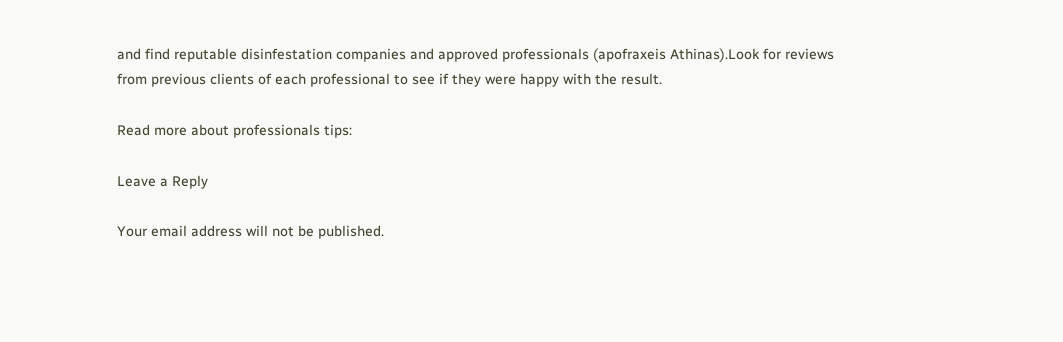and find reputable disinfestation companies and approved professionals (apofraxeis Athinas).Look for reviews from previous clients of each professional to see if they were happy with the result.

Read more about professionals tips:

Leave a Reply

Your email address will not be published.